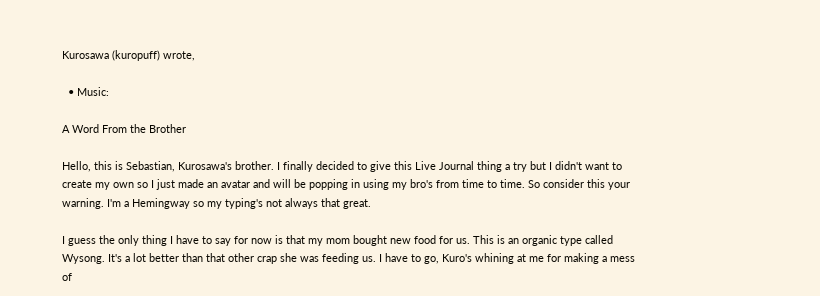Kurosawa (kuropuff) wrote,

  • Music:

A Word From the Brother

Hello, this is Sebastian, Kurosawa's brother. I finally decided to give this Live Journal thing a try but I didn't want to create my own so I just made an avatar and will be popping in using my bro's from time to time. So consider this your warning. I'm a Hemingway so my typing's not always that great.

I guess the only thing I have to say for now is that my mom bought new food for us. This is an organic type called Wysong. It's a lot better than that other crap she was feeding us. I have to go, Kuro's whining at me for making a mess of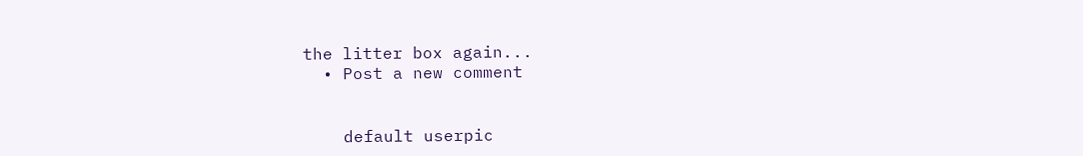the litter box again...
  • Post a new comment


    default userpic